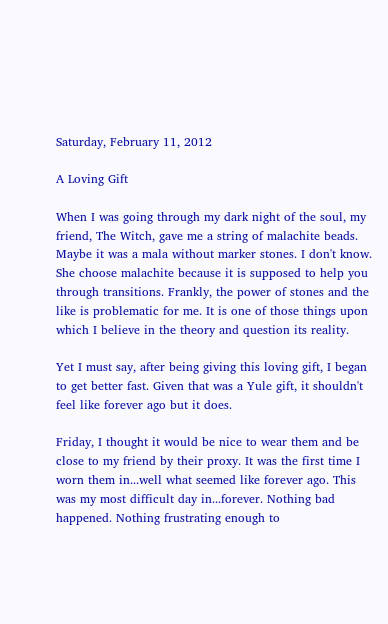Saturday, February 11, 2012

A Loving Gift

When I was going through my dark night of the soul, my friend, The Witch, gave me a string of malachite beads. Maybe it was a mala without marker stones. I don't know. She choose malachite because it is supposed to help you through transitions. Frankly, the power of stones and the like is problematic for me. It is one of those things upon which I believe in the theory and question its reality.

Yet I must say, after being giving this loving gift, I began to get better fast. Given that was a Yule gift, it shouldn't feel like forever ago but it does.

Friday, I thought it would be nice to wear them and be close to my friend by their proxy. It was the first time I worn them in...well what seemed like forever ago. This was my most difficult day in...forever. Nothing bad happened. Nothing frustrating enough to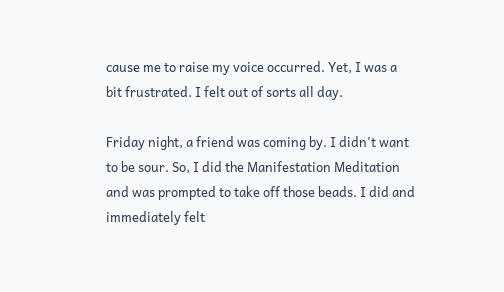cause me to raise my voice occurred. Yet, I was a bit frustrated. I felt out of sorts all day.

Friday night, a friend was coming by. I didn't want to be sour. So, I did the Manifestation Meditation and was prompted to take off those beads. I did and immediately felt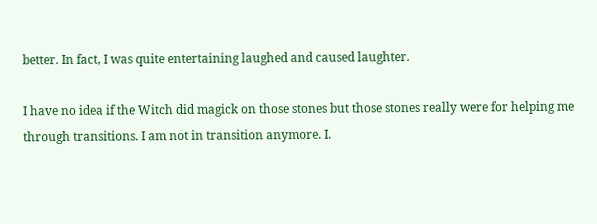better. In fact, I was quite entertaining laughed and caused laughter.

I have no idea if the Witch did magick on those stones but those stones really were for helping me through transitions. I am not in transition anymore. I.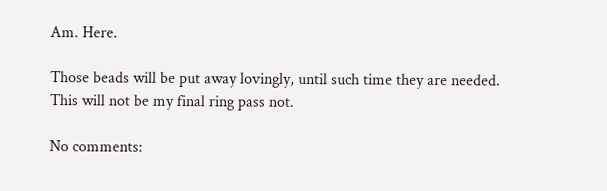Am. Here.

Those beads will be put away lovingly, until such time they are needed. This will not be my final ring pass not.

No comments: